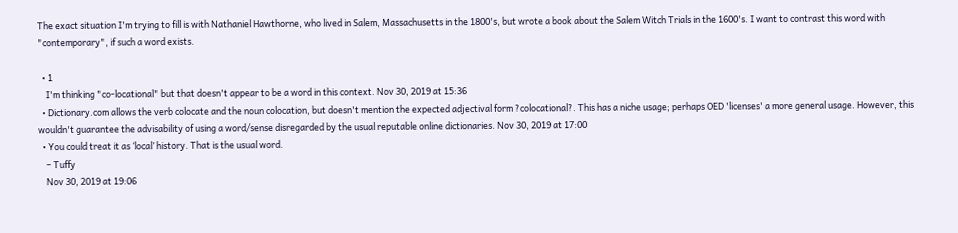The exact situation I'm trying to fill is with Nathaniel Hawthorne, who lived in Salem, Massachusetts in the 1800's, but wrote a book about the Salem Witch Trials in the 1600's. I want to contrast this word with "contemporary", if such a word exists.

  • 1
    I'm thinking "co-locational" but that doesn't appear to be a word in this context. Nov 30, 2019 at 15:36
  • Dictionary.com allows the verb colocate and the noun colocation, but doesn't mention the expected adjectival form ?colocational?. This has a niche usage; perhaps OED 'licenses' a more general usage. However, this wouldn't guarantee the advisability of using a word/sense disregarded by the usual reputable online dictionaries. Nov 30, 2019 at 17:00
  • You could treat it as ‘local’ history. That is the usual word.
    – Tuffy
    Nov 30, 2019 at 19:06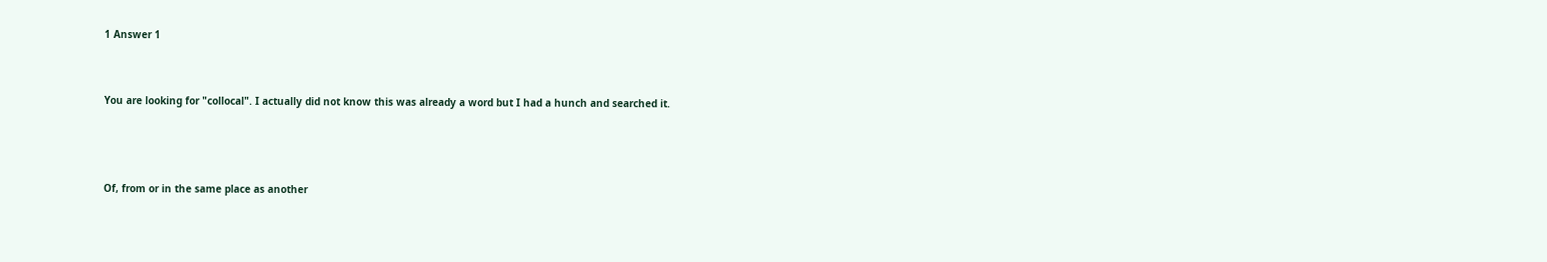1 Answer 1


You are looking for "collocal". I actually did not know this was already a word but I had a hunch and searched it.



Of, from or in the same place as another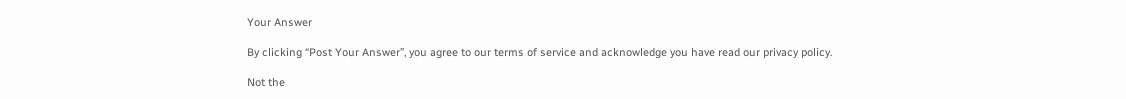Your Answer

By clicking “Post Your Answer”, you agree to our terms of service and acknowledge you have read our privacy policy.

Not the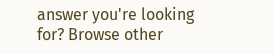answer you're looking for? Browse other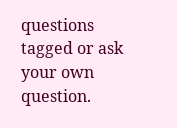questions tagged or ask your own question.